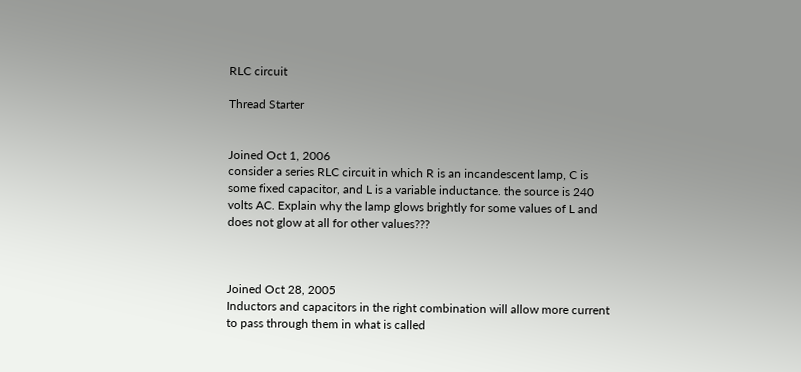RLC circuit

Thread Starter


Joined Oct 1, 2006
consider a series RLC circuit in which R is an incandescent lamp, C is some fixed capacitor, and L is a variable inductance. the source is 240 volts AC. Explain why the lamp glows brightly for some values of L and does not glow at all for other values???



Joined Oct 28, 2005
Inductors and capacitors in the right combination will allow more current to pass through them in what is called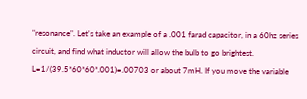"resonance". Let's take an example of a .001 farad capacitor, in a 60hz series circuit, and find what inductor will allow the bulb to go brightest. L=1/(39.5*60*60*.001)=.00703 or about 7mH. If you move the variable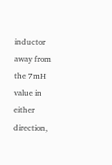inductor away from the 7mH value in either direction,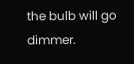the bulb will go dimmer.